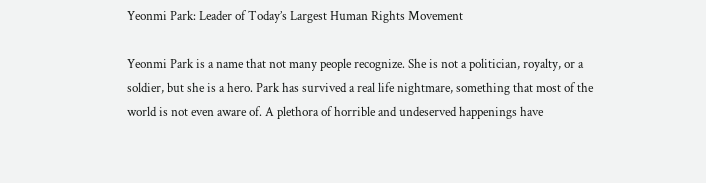Yeonmi Park: Leader of Today’s Largest Human Rights Movement

Yeonmi Park is a name that not many people recognize. She is not a politician, royalty, or a soldier, but she is a hero. Park has survived a real life nightmare, something that most of the world is not even aware of. A plethora of horrible and undeserved happenings have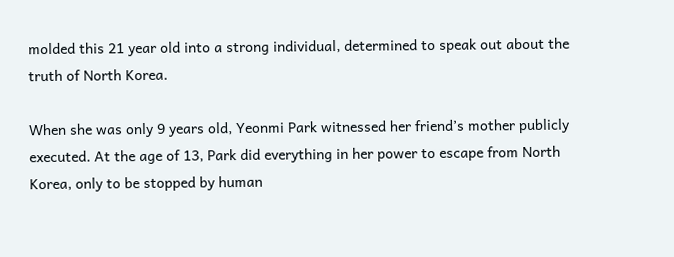molded this 21 year old into a strong individual, determined to speak out about the truth of North Korea.

When she was only 9 years old, Yeonmi Park witnessed her friend’s mother publicly executed. At the age of 13, Park did everything in her power to escape from North Korea, only to be stopped by human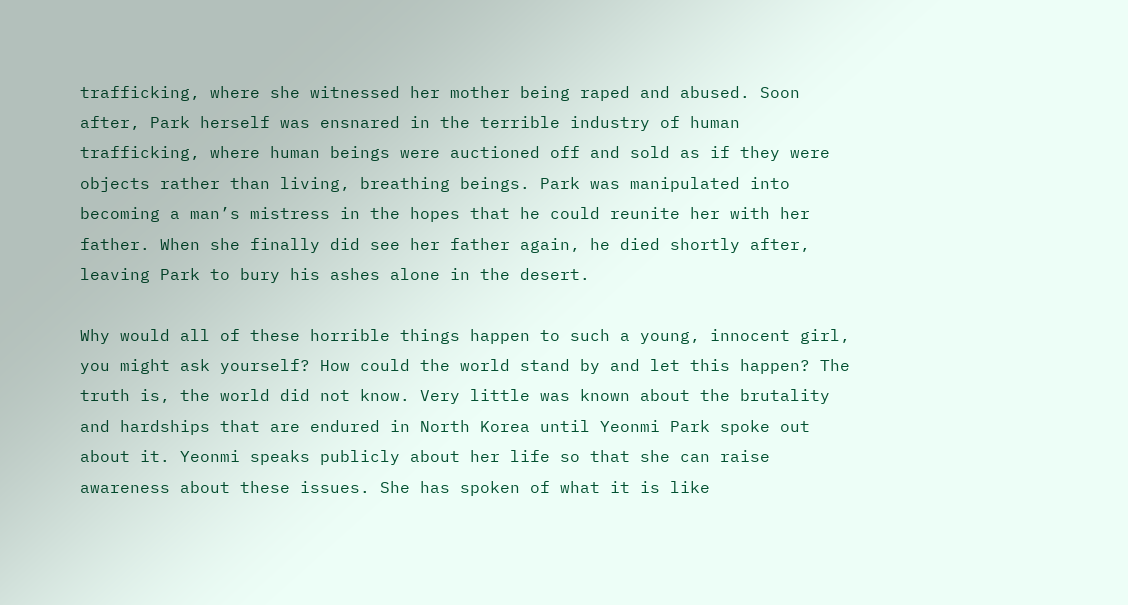trafficking, where she witnessed her mother being raped and abused. Soon after, Park herself was ensnared in the terrible industry of human trafficking, where human beings were auctioned off and sold as if they were objects rather than living, breathing beings. Park was manipulated into becoming a man’s mistress in the hopes that he could reunite her with her father. When she finally did see her father again, he died shortly after, leaving Park to bury his ashes alone in the desert.

Why would all of these horrible things happen to such a young, innocent girl, you might ask yourself? How could the world stand by and let this happen? The truth is, the world did not know. Very little was known about the brutality and hardships that are endured in North Korea until Yeonmi Park spoke out about it. Yeonmi speaks publicly about her life so that she can raise awareness about these issues. She has spoken of what it is like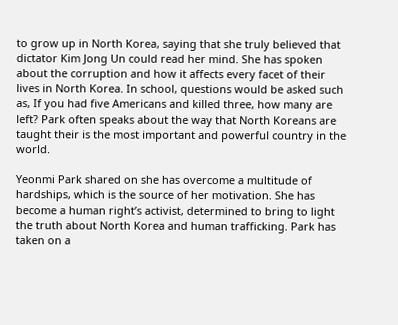to grow up in North Korea, saying that she truly believed that dictator Kim Jong Un could read her mind. She has spoken about the corruption and how it affects every facet of their lives in North Korea. In school, questions would be asked such as, If you had five Americans and killed three, how many are left? Park often speaks about the way that North Koreans are taught their is the most important and powerful country in the world.

Yeonmi Park shared on she has overcome a multitude of hardships, which is the source of her motivation. She has become a human right’s activist, determined to bring to light the truth about North Korea and human trafficking. Park has taken on a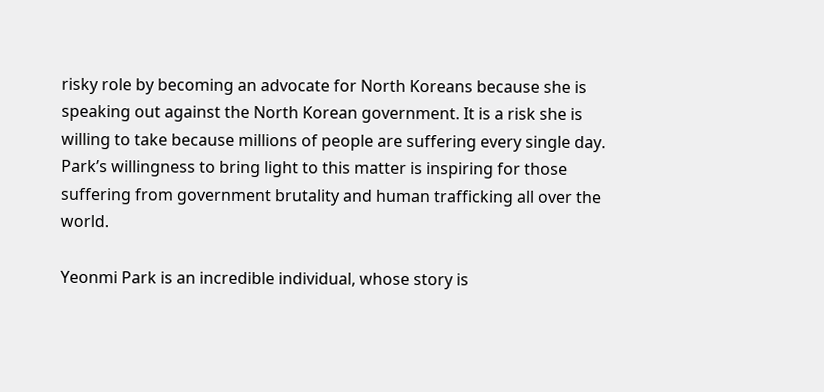risky role by becoming an advocate for North Koreans because she is speaking out against the North Korean government. It is a risk she is willing to take because millions of people are suffering every single day. Park’s willingness to bring light to this matter is inspiring for those suffering from government brutality and human trafficking all over the world.

Yeonmi Park is an incredible individual, whose story is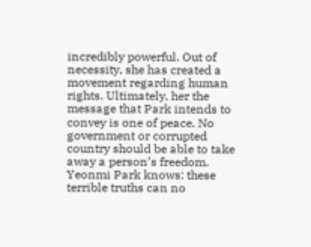incredibly powerful. Out of necessity, she has created a movement regarding human rights. Ultimately, her the message that Park intends to convey is one of peace. No government or corrupted country should be able to take away a person’s freedom. Yeonmi Park knows: these terrible truths can no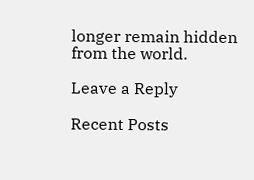longer remain hidden from the world.

Leave a Reply

Recent Posts